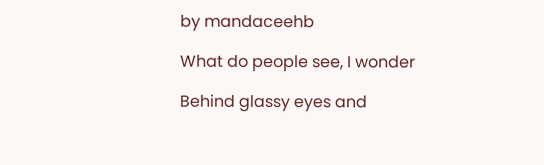by mandaceehb

What do people see, I wonder

Behind glassy eyes and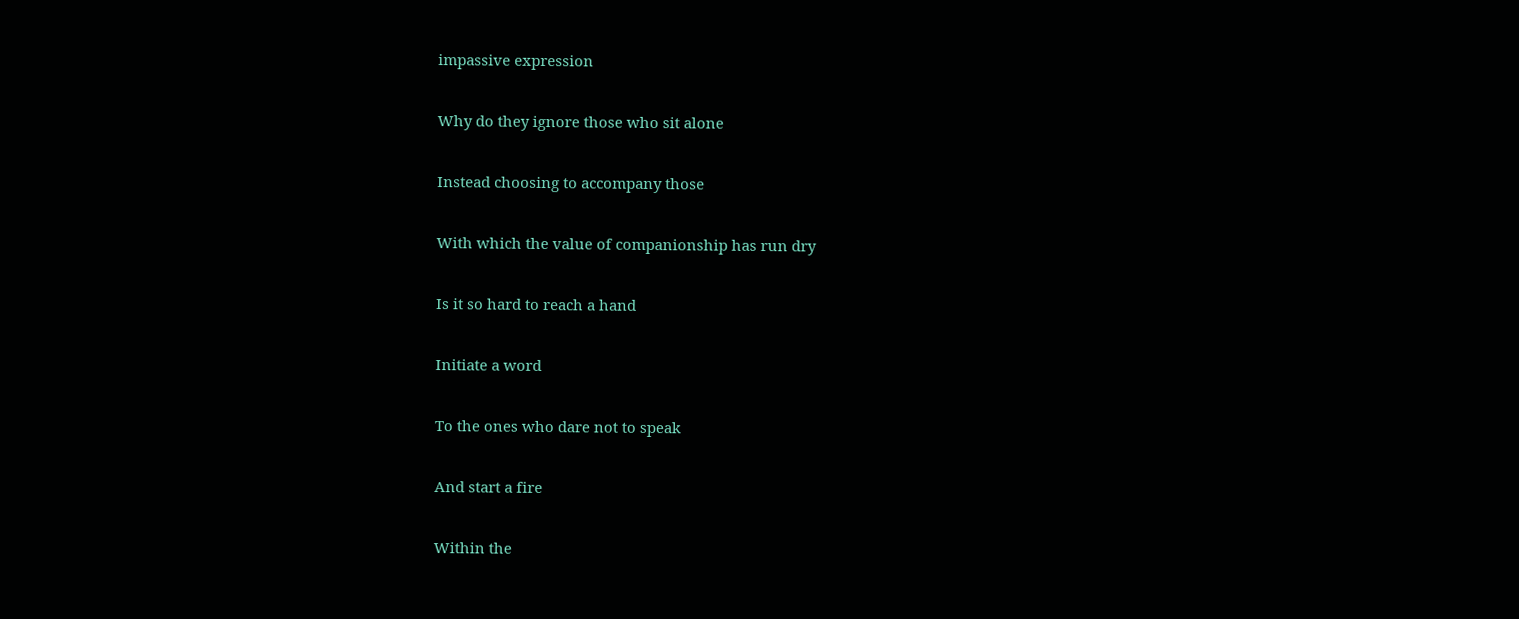impassive expression

Why do they ignore those who sit alone

Instead choosing to accompany those

With which the value of companionship has run dry

Is it so hard to reach a hand

Initiate a word

To the ones who dare not to speak

And start a fire

Within the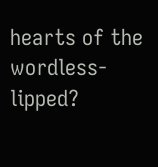hearts of the wordless-lipped?